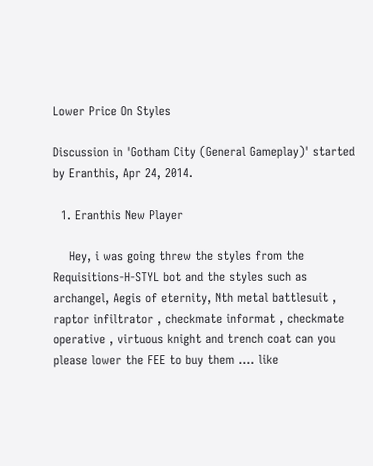Lower Price On Styles

Discussion in 'Gotham City (General Gameplay)' started by Eranthis, Apr 24, 2014.

  1. Eranthis New Player

    Hey, i was going threw the styles from the Requisitions-H-STYL bot and the styles such as archangel, Aegis of eternity, Nth metal battlesuit , raptor infiltrator , checkmate informat , checkmate operative , virtuous knight and trench coat can you please lower the FEE to buy them .... like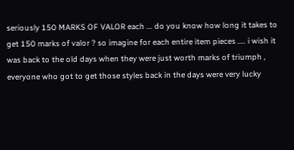seriously 150 MARKS OF VALOR each ... do you know how long it takes to get 150 marks of valor ? so imagine for each entire item pieces .... i wish it was back to the old days when they were just worth marks of triumph , everyone who got to get those styles back in the days were very lucky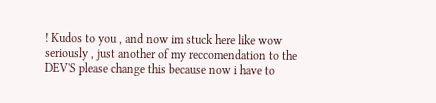! Kudos to you , and now im stuck here like wow seriously , just another of my reccomendation to the DEV'S please change this because now i have to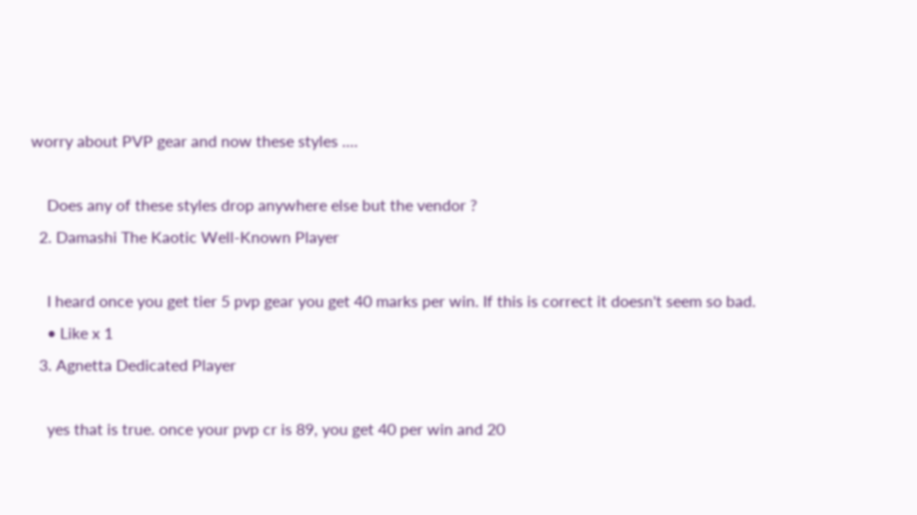worry about PVP gear and now these styles ....

    Does any of these styles drop anywhere else but the vendor ?
  2. Damashi The Kaotic Well-Known Player

    I heard once you get tier 5 pvp gear you get 40 marks per win. If this is correct it doesn't seem so bad.
    • Like x 1
  3. Agnetta Dedicated Player

    yes that is true. once your pvp cr is 89, you get 40 per win and 20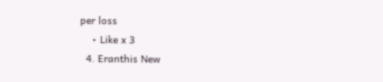per loss
    • Like x 3
  4. Eranthis New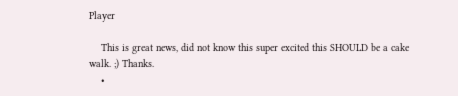Player

    This is great news, did not know this super excited this SHOULD be a cake walk. ;) Thanks.
    •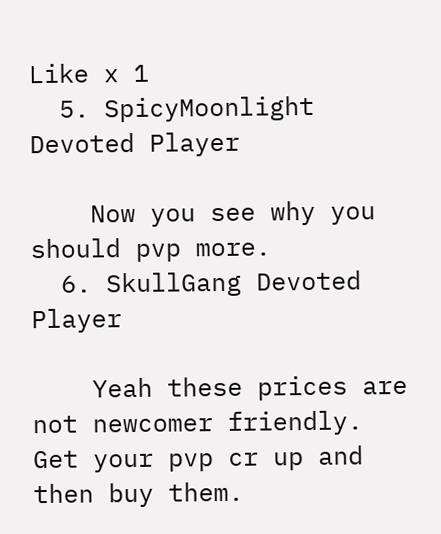Like x 1
  5. SpicyMoonlight Devoted Player

    Now you see why you should pvp more.
  6. SkullGang Devoted Player

    Yeah these prices are not newcomer friendly. Get your pvp cr up and then buy them.